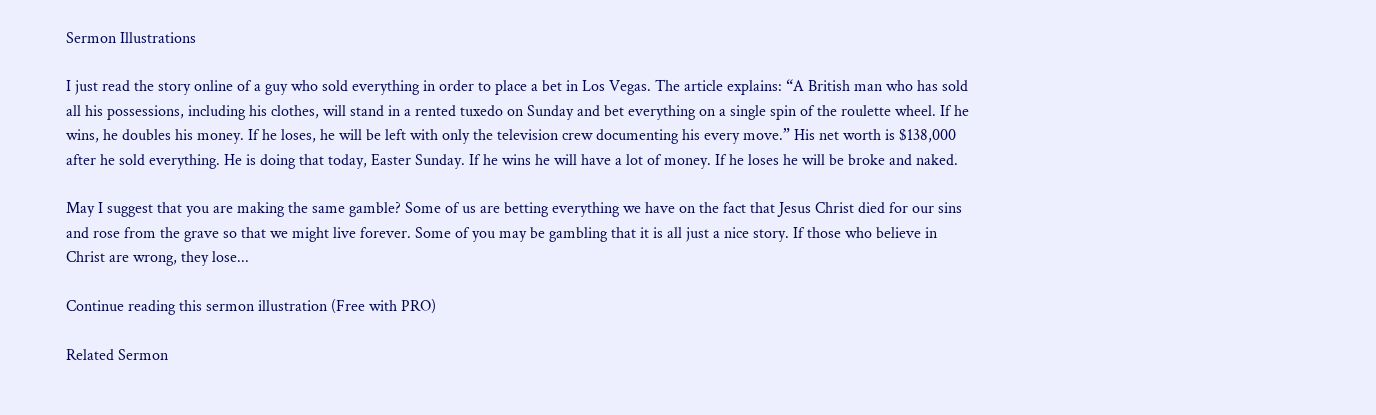Sermon Illustrations

I just read the story online of a guy who sold everything in order to place a bet in Los Vegas. The article explains: “A British man who has sold all his possessions, including his clothes, will stand in a rented tuxedo on Sunday and bet everything on a single spin of the roulette wheel. If he wins, he doubles his money. If he loses, he will be left with only the television crew documenting his every move.” His net worth is $138,000 after he sold everything. He is doing that today, Easter Sunday. If he wins he will have a lot of money. If he loses he will be broke and naked.

May I suggest that you are making the same gamble? Some of us are betting everything we have on the fact that Jesus Christ died for our sins and rose from the grave so that we might live forever. Some of you may be gambling that it is all just a nice story. If those who believe in Christ are wrong, they lose...

Continue reading this sermon illustration (Free with PRO)

Related Sermon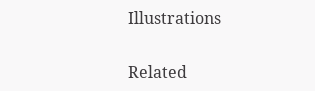Illustrations

Related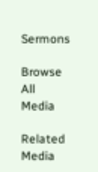Sermons

Browse All Media

Related Media